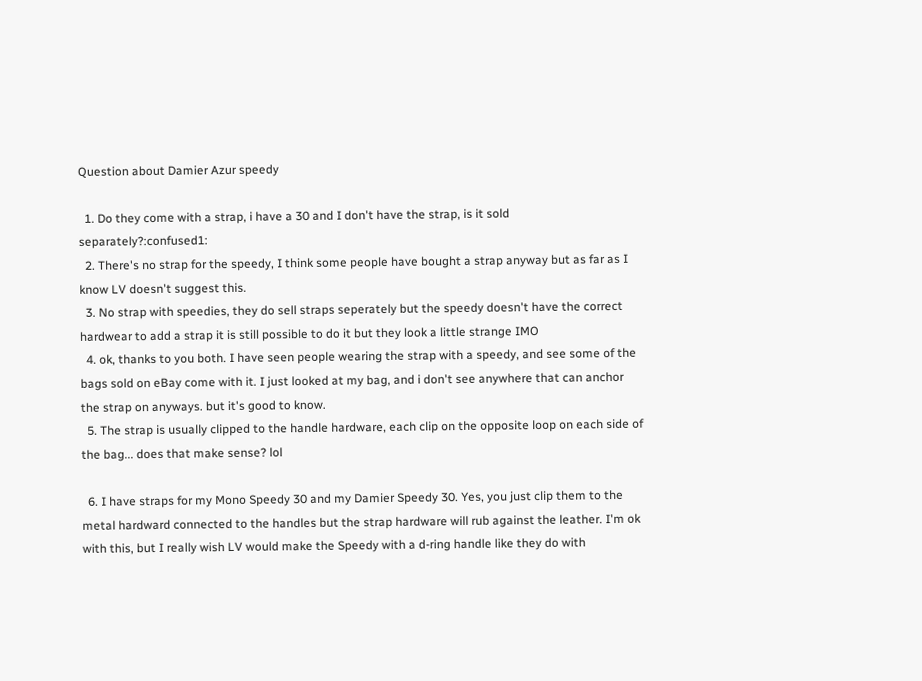Question about Damier Azur speedy

  1. Do they come with a strap, i have a 30 and I don't have the strap, is it sold separately?:confused1:
  2. There's no strap for the speedy, I think some people have bought a strap anyway but as far as I know LV doesn't suggest this.
  3. No strap with speedies, they do sell straps seperately but the speedy doesn't have the correct hardwear to add a strap it is still possible to do it but they look a little strange IMO
  4. ok, thanks to you both. I have seen people wearing the strap with a speedy, and see some of the bags sold on eBay come with it. I just looked at my bag, and i don't see anywhere that can anchor the strap on anyways. but it's good to know.
  5. The strap is usually clipped to the handle hardware, each clip on the opposite loop on each side of the bag... does that make sense? lol

  6. I have straps for my Mono Speedy 30 and my Damier Speedy 30. Yes, you just clip them to the metal hardward connected to the handles but the strap hardware will rub against the leather. I'm ok with this, but I really wish LV would make the Speedy with a d-ring handle like they do with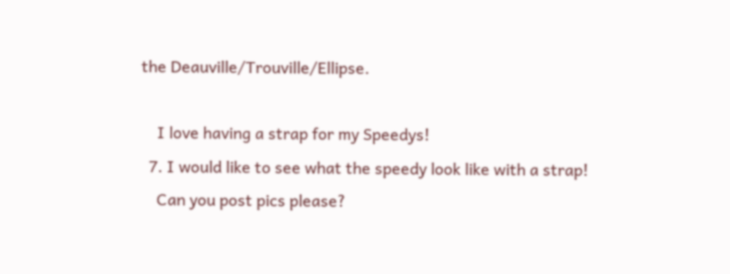the Deauville/Trouville/Ellipse.

    I love having a strap for my Speedys!
  7. I would like to see what the speedy look like with a strap!
    Can you post pics please?